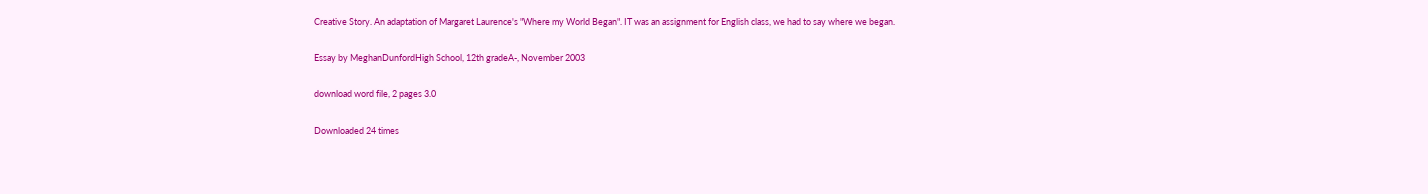Creative Story. An adaptation of Margaret Laurence's "Where my World Began". IT was an assignment for English class, we had to say where we began.

Essay by MeghanDunfordHigh School, 12th gradeA-, November 2003

download word file, 2 pages 3.0

Downloaded 24 times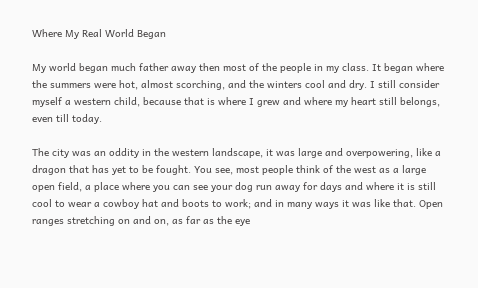Where My Real World Began

My world began much father away then most of the people in my class. It began where the summers were hot, almost scorching, and the winters cool and dry. I still consider myself a western child, because that is where I grew and where my heart still belongs, even till today.

The city was an oddity in the western landscape, it was large and overpowering, like a dragon that has yet to be fought. You see, most people think of the west as a large open field, a place where you can see your dog run away for days and where it is still cool to wear a cowboy hat and boots to work; and in many ways it was like that. Open ranges stretching on and on, as far as the eye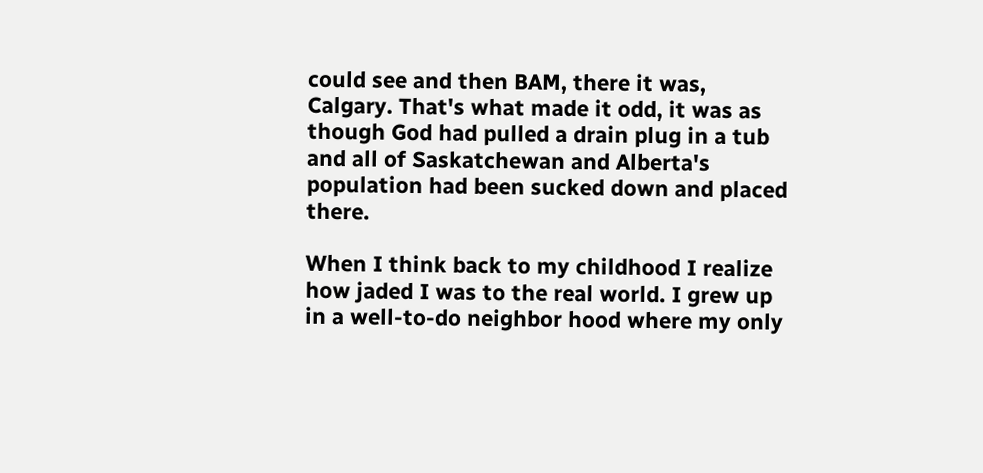could see and then BAM, there it was, Calgary. That's what made it odd, it was as though God had pulled a drain plug in a tub and all of Saskatchewan and Alberta's population had been sucked down and placed there.

When I think back to my childhood I realize how jaded I was to the real world. I grew up in a well-to-do neighbor hood where my only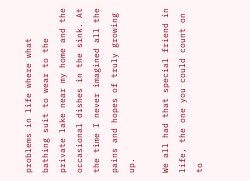problems in life where what bathing suit to wear to the private lake near my home and the occasional dishes in the sink. At the time I never imagined all the pains and hopes of truly growing up.

We all had that special friend in life, the one you could count on to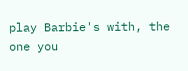play Barbie's with, the one you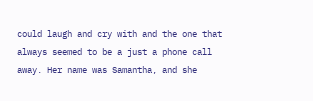could laugh and cry with and the one that always seemed to be a just a phone call away. Her name was Samantha, and she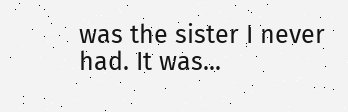was the sister I never had. It was...